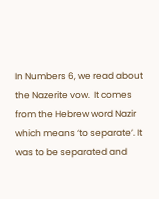In Numbers 6, we read about the Nazerite vow.  It comes from the Hebrew word Nazir which means ‘to separate’. It was to be separated and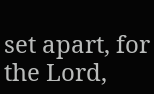set apart, for the Lord,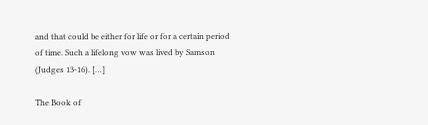and that could be either for life or for a certain period of time. Such a lifelong vow was lived by Samson (Judges 13-16). […]

The Book of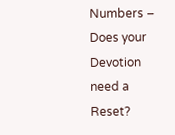Numbers – Does your Devotion need a Reset?